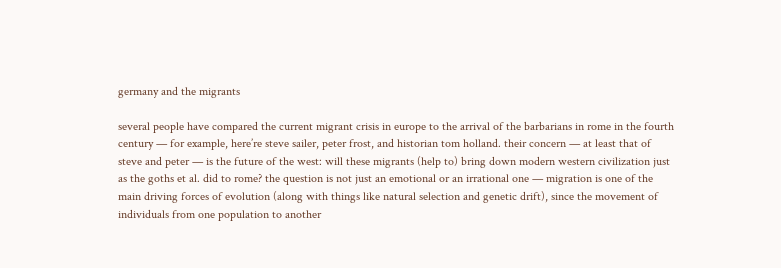germany and the migrants

several people have compared the current migrant crisis in europe to the arrival of the barbarians in rome in the fourth century — for example, here’re steve sailer, peter frost, and historian tom holland. their concern — at least that of steve and peter — is the future of the west: will these migrants (help to) bring down modern western civilization just as the goths et al. did to rome? the question is not just an emotional or an irrational one — migration is one of the main driving forces of evolution (along with things like natural selection and genetic drift), since the movement of individuals from one population to another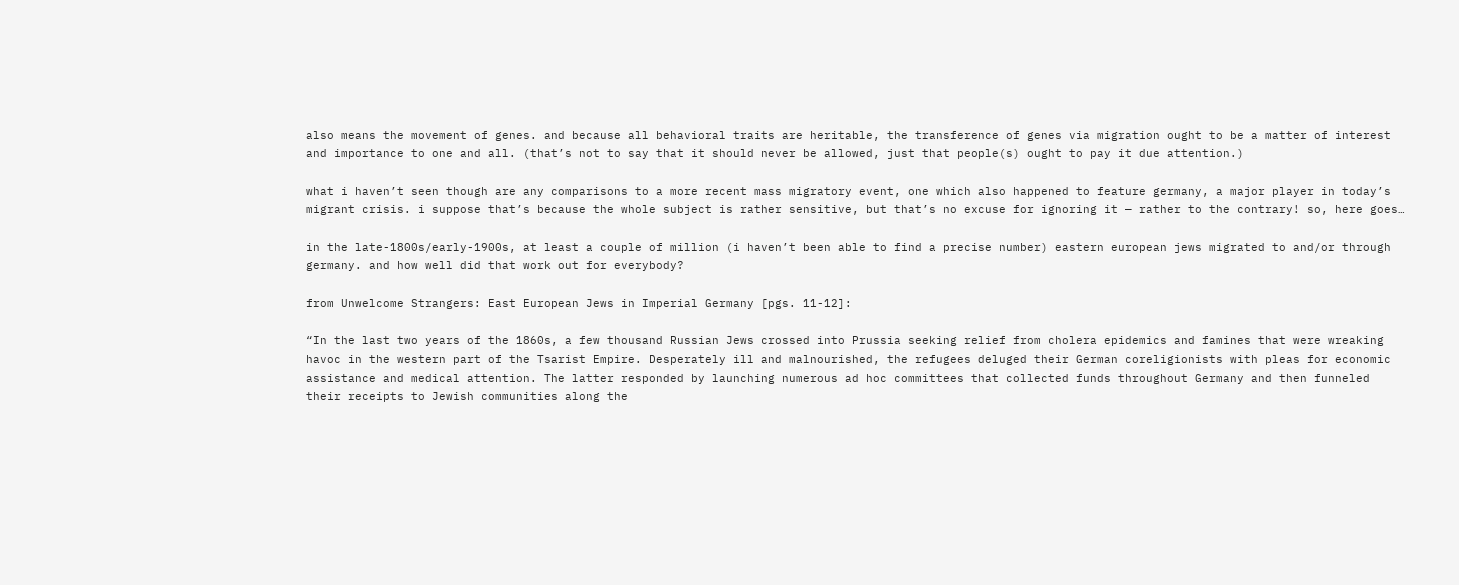also means the movement of genes. and because all behavioral traits are heritable, the transference of genes via migration ought to be a matter of interest and importance to one and all. (that’s not to say that it should never be allowed, just that people(s) ought to pay it due attention.)

what i haven’t seen though are any comparisons to a more recent mass migratory event, one which also happened to feature germany, a major player in today’s migrant crisis. i suppose that’s because the whole subject is rather sensitive, but that’s no excuse for ignoring it — rather to the contrary! so, here goes…

in the late-1800s/early-1900s, at least a couple of million (i haven’t been able to find a precise number) eastern european jews migrated to and/or through germany. and how well did that work out for everybody?

from Unwelcome Strangers: East European Jews in Imperial Germany [pgs. 11-12]:

“In the last two years of the 1860s, a few thousand Russian Jews crossed into Prussia seeking relief from cholera epidemics and famines that were wreaking havoc in the western part of the Tsarist Empire. Desperately ill and malnourished, the refugees deluged their German coreligionists with pleas for economic assistance and medical attention. The latter responded by launching numerous ad hoc committees that collected funds throughout Germany and then funneled their receipts to Jewish communities along the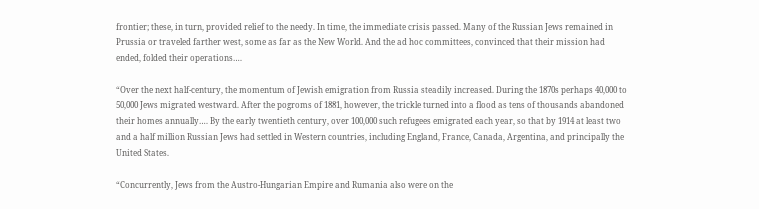frontier; these, in turn, provided relief to the needy. In time, the immediate crisis passed. Many of the Russian Jews remained in Prussia or traveled farther west, some as far as the New World. And the ad hoc committees, convinced that their mission had ended, folded their operations….

“Over the next half-century, the momentum of Jewish emigration from Russia steadily increased. During the 1870s perhaps 40,000 to 50,000 Jews migrated westward. After the pogroms of 1881, however, the trickle turned into a flood as tens of thousands abandoned their homes annually…. By the early twentieth century, over 100,000 such refugees emigrated each year, so that by 1914 at least two and a half million Russian Jews had settled in Western countries, including England, France, Canada, Argentina, and principally the United States.

“Concurrently, Jews from the Austro-Hungarian Empire and Rumania also were on the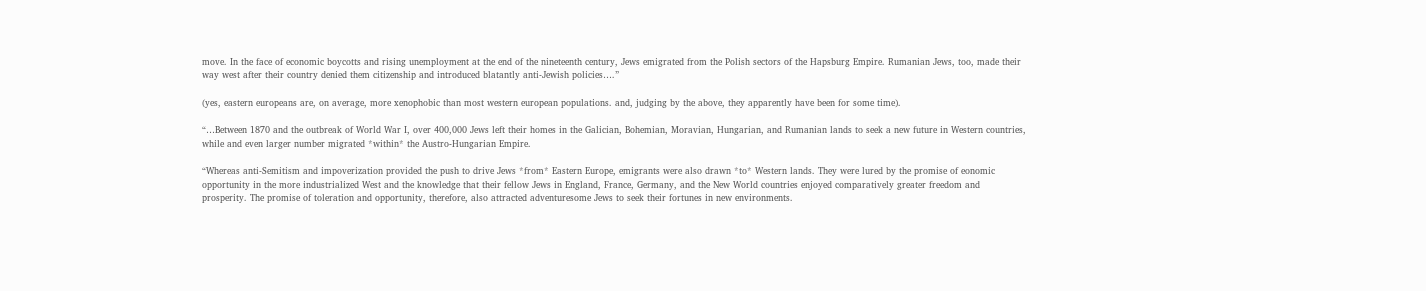move. In the face of economic boycotts and rising unemployment at the end of the nineteenth century, Jews emigrated from the Polish sectors of the Hapsburg Empire. Rumanian Jews, too, made their way west after their country denied them citizenship and introduced blatantly anti-Jewish policies….”

(yes, eastern europeans are, on average, more xenophobic than most western european populations. and, judging by the above, they apparently have been for some time).

“…Between 1870 and the outbreak of World War I, over 400,000 Jews left their homes in the Galician, Bohemian, Moravian, Hungarian, and Rumanian lands to seek a new future in Western countries, while and even larger number migrated *within* the Austro-Hungarian Empire.

“Whereas anti-Semitism and impoverization provided the push to drive Jews *from* Eastern Europe, emigrants were also drawn *to* Western lands. They were lured by the promise of eonomic opportunity in the more industrialized West and the knowledge that their fellow Jews in England, France, Germany, and the New World countries enjoyed comparatively greater freedom and prosperity. The promise of toleration and opportunity, therefore, also attracted adventuresome Jews to seek their fortunes in new environments.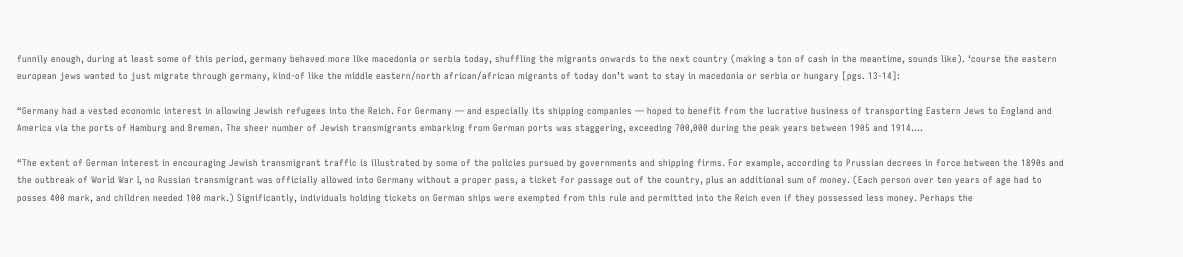funnily enough, during at least some of this period, germany behaved more like macedonia or serbia today, shuffling the migrants onwards to the next country (making a ton of cash in the meantime, sounds like). ‘course the eastern european jews wanted to just migrate through germany, kind-of like the middle eastern/north african/african migrants of today don’t want to stay in macedonia or serbia or hungary [pgs. 13-14]:

“Germany had a vested economic interest in allowing Jewish refugees into the Reich. For Germany — and especially its shipping companies — hoped to benefit from the lucrative business of transporting Eastern Jews to England and America via the ports of Hamburg and Bremen. The sheer number of Jewish transmigrants embarking from German ports was staggering, exceeding 700,000 during the peak years between 1905 and 1914….

“The extent of German interest in encouraging Jewish transmigrant traffic is illustrated by some of the policies pursued by governments and shipping firms. For example, according to Prussian decrees in force between the 1890s and the outbreak of World War I, no Russian transmigrant was officially allowed into Germany without a proper pass, a ticket for passage out of the country, plus an additional sum of money. (Each person over ten years of age had to posses 400 mark, and children needed 100 mark.) Significantly, individuals holding tickets on German ships were exempted from this rule and permitted into the Reich even if they possessed less money. Perhaps the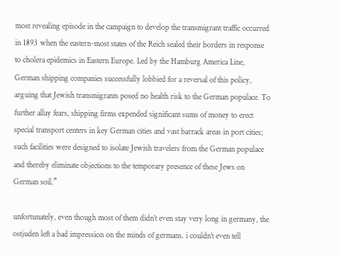most revealing episode in the campaign to develop the transmigrant traffic occurred in 1893 when the eastern-most states of the Reich sealed their borders in response to cholera epidemics in Eastern Europe. Led by the Hamburg America Line, German shipping companies successfully lobbied for a reversal of this policy, arguing that Jewish transmigrants posed no health risk to the German populace. To further allay fears, shipping firms expended significant sums of money to erect special transport centers in key German cities and vast barrack areas in port cities; such facilities were designed to isolate Jewish travelers from the German populace and thereby eliminate objections to the temporary presence of these Jews on German soil.”

unfortunately, even though most of them didn’t even stay very long in germany, the ostjuden left a bad impression on the minds of germans. i couldn’t even tell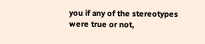you if any of the stereotypes were true or not,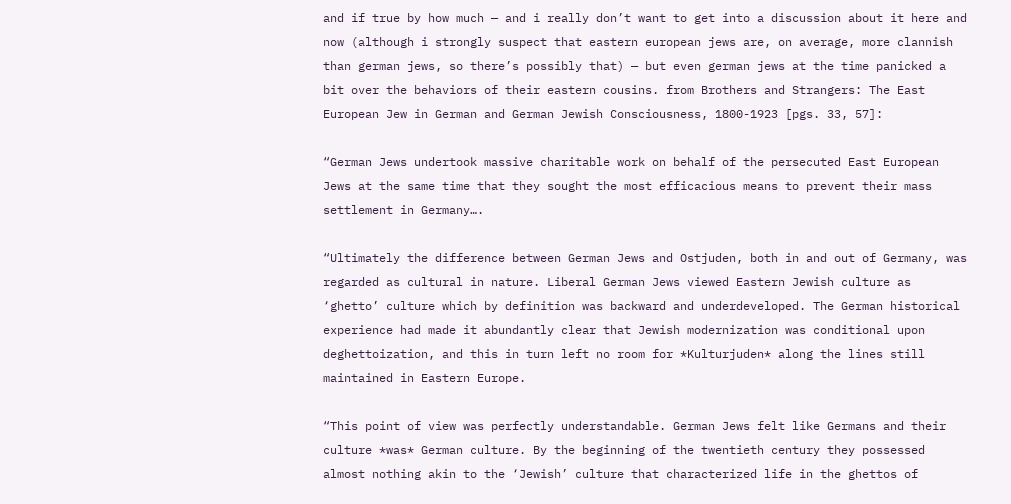and if true by how much — and i really don’t want to get into a discussion about it here and now (although i strongly suspect that eastern european jews are, on average, more clannish than german jews, so there’s possibly that) — but even german jews at the time panicked a bit over the behaviors of their eastern cousins. from Brothers and Strangers: The East European Jew in German and German Jewish Consciousness, 1800-1923 [pgs. 33, 57]:

“German Jews undertook massive charitable work on behalf of the persecuted East European Jews at the same time that they sought the most efficacious means to prevent their mass settlement in Germany….

“Ultimately the difference between German Jews and Ostjuden, both in and out of Germany, was regarded as cultural in nature. Liberal German Jews viewed Eastern Jewish culture as ‘ghetto’ culture which by definition was backward and underdeveloped. The German historical experience had made it abundantly clear that Jewish modernization was conditional upon deghettoization, and this in turn left no room for *Kulturjuden* along the lines still maintained in Eastern Europe.

“This point of view was perfectly understandable. German Jews felt like Germans and their culture *was* German culture. By the beginning of the twentieth century they possessed almost nothing akin to the ‘Jewish’ culture that characterized life in the ghettos of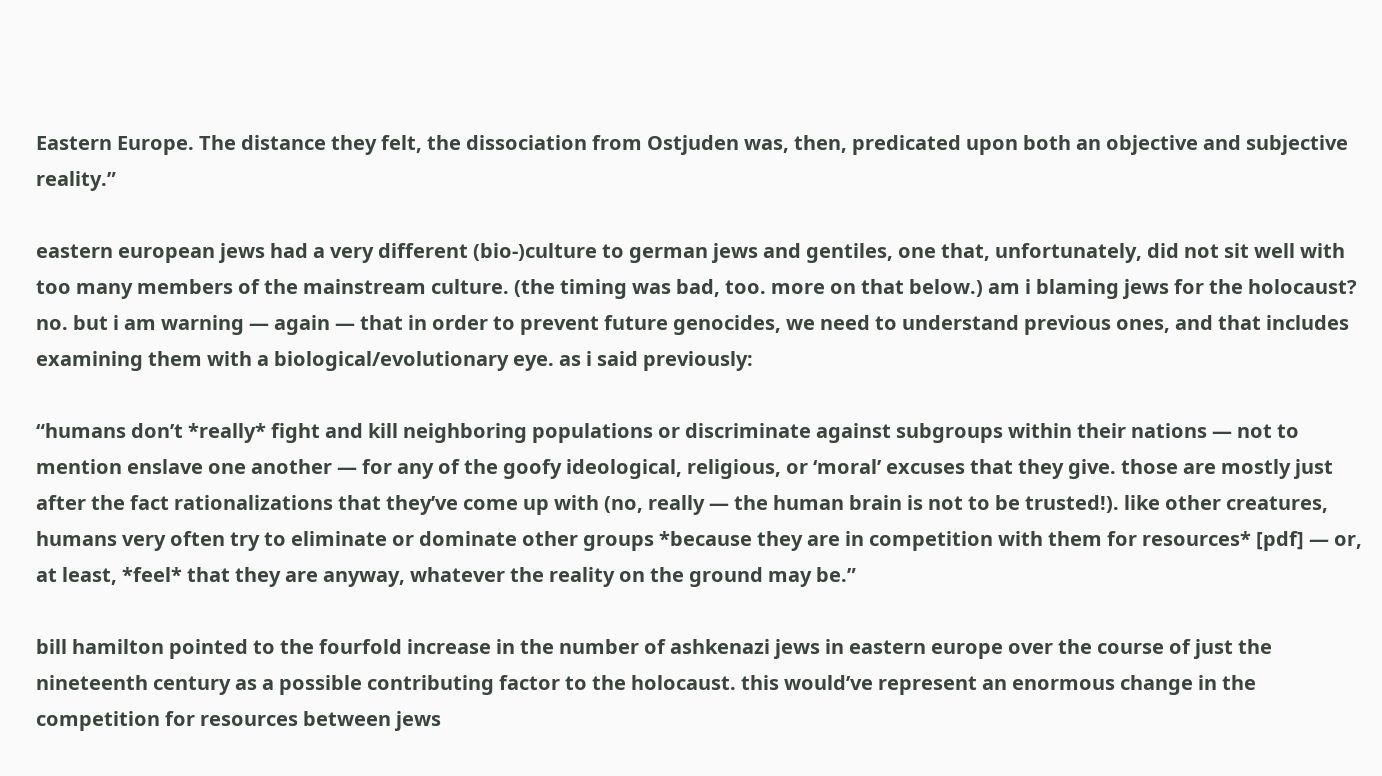Eastern Europe. The distance they felt, the dissociation from Ostjuden was, then, predicated upon both an objective and subjective reality.”

eastern european jews had a very different (bio-)culture to german jews and gentiles, one that, unfortunately, did not sit well with too many members of the mainstream culture. (the timing was bad, too. more on that below.) am i blaming jews for the holocaust? no. but i am warning — again — that in order to prevent future genocides, we need to understand previous ones, and that includes examining them with a biological/evolutionary eye. as i said previously:

“humans don’t *really* fight and kill neighboring populations or discriminate against subgroups within their nations — not to mention enslave one another — for any of the goofy ideological, religious, or ‘moral’ excuses that they give. those are mostly just after the fact rationalizations that they’ve come up with (no, really — the human brain is not to be trusted!). like other creatures, humans very often try to eliminate or dominate other groups *because they are in competition with them for resources* [pdf] — or, at least, *feel* that they are anyway, whatever the reality on the ground may be.”

bill hamilton pointed to the fourfold increase in the number of ashkenazi jews in eastern europe over the course of just the nineteenth century as a possible contributing factor to the holocaust. this would’ve represent an enormous change in the competition for resources between jews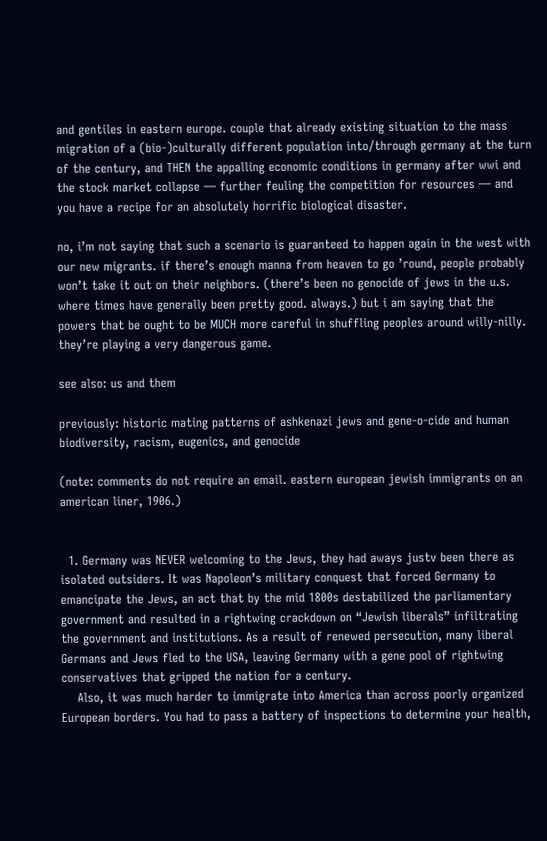and gentiles in eastern europe. couple that already existing situation to the mass migration of a (bio-)culturally different population into/through germany at the turn of the century, and THEN the appalling economic conditions in germany after wwi and the stock market collapse — further feuling the competition for resources — and you have a recipe for an absolutely horrific biological disaster.

no, i’m not saying that such a scenario is guaranteed to happen again in the west with our new migrants. if there’s enough manna from heaven to go ’round, people probably won’t take it out on their neighbors. (there’s been no genocide of jews in the u.s. where times have generally been pretty good. always.) but i am saying that the powers that be ought to be MUCH more careful in shuffling peoples around willy-nilly. they’re playing a very dangerous game.

see also: us and them

previously: historic mating patterns of ashkenazi jews and gene-o-cide and human biodiversity, racism, eugenics, and genocide

(note: comments do not require an email. eastern european jewish immigrants on an american liner, 1906.)


  1. Germany was NEVER welcoming to the Jews, they had aways justv been there as isolated outsiders. It was Napoleon’s military conquest that forced Germany to emancipate the Jews, an act that by the mid 1800s destabilized the parliamentary government and resulted in a rightwing crackdown on “Jewish liberals” infiltrating the government and institutions. As a result of renewed persecution, many liberal Germans and Jews fled to the USA, leaving Germany with a gene pool of rightwing conservatives that gripped the nation for a century.
    Also, it was much harder to immigrate into America than across poorly organized European borders. You had to pass a battery of inspections to determine your health,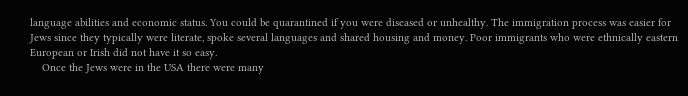language abilities and economic status. You could be quarantined if you were diseased or unhealthy. The immigration process was easier for Jews since they typically were literate, spoke several languages and shared housing and money. Poor immigrants who were ethnically eastern European or Irish did not have it so easy.
    Once the Jews were in the USA there were many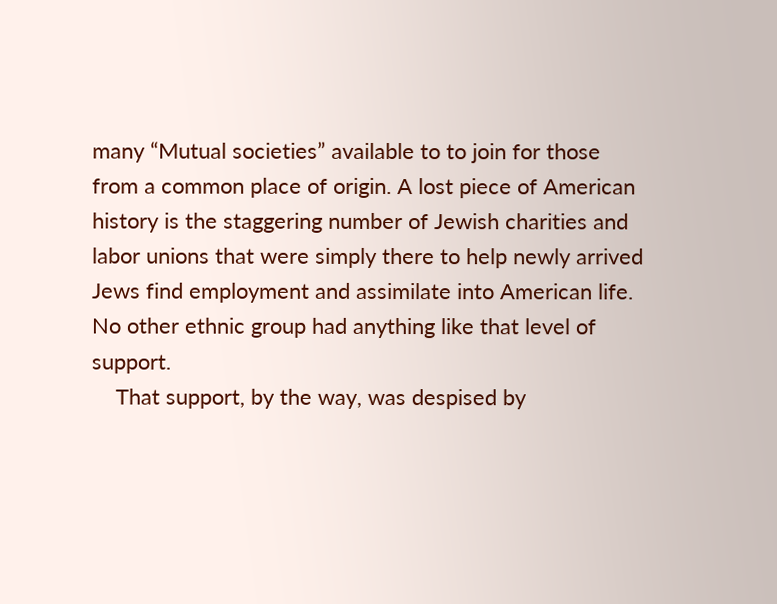many “Mutual societies” available to to join for those from a common place of origin. A lost piece of American history is the staggering number of Jewish charities and labor unions that were simply there to help newly arrived Jews find employment and assimilate into American life. No other ethnic group had anything like that level of support.
    That support, by the way, was despised by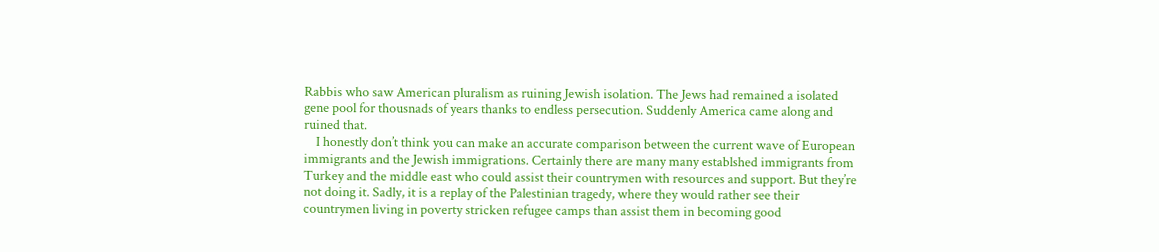Rabbis who saw American pluralism as ruining Jewish isolation. The Jews had remained a isolated gene pool for thousnads of years thanks to endless persecution. Suddenly America came along and ruined that.
    I honestly don’t think you can make an accurate comparison between the current wave of European immigrants and the Jewish immigrations. Certainly there are many many establshed immigrants from Turkey and the middle east who could assist their countrymen with resources and support. But they’re not doing it. Sadly, it is a replay of the Palestinian tragedy, where they would rather see their countrymen living in poverty stricken refugee camps than assist them in becoming good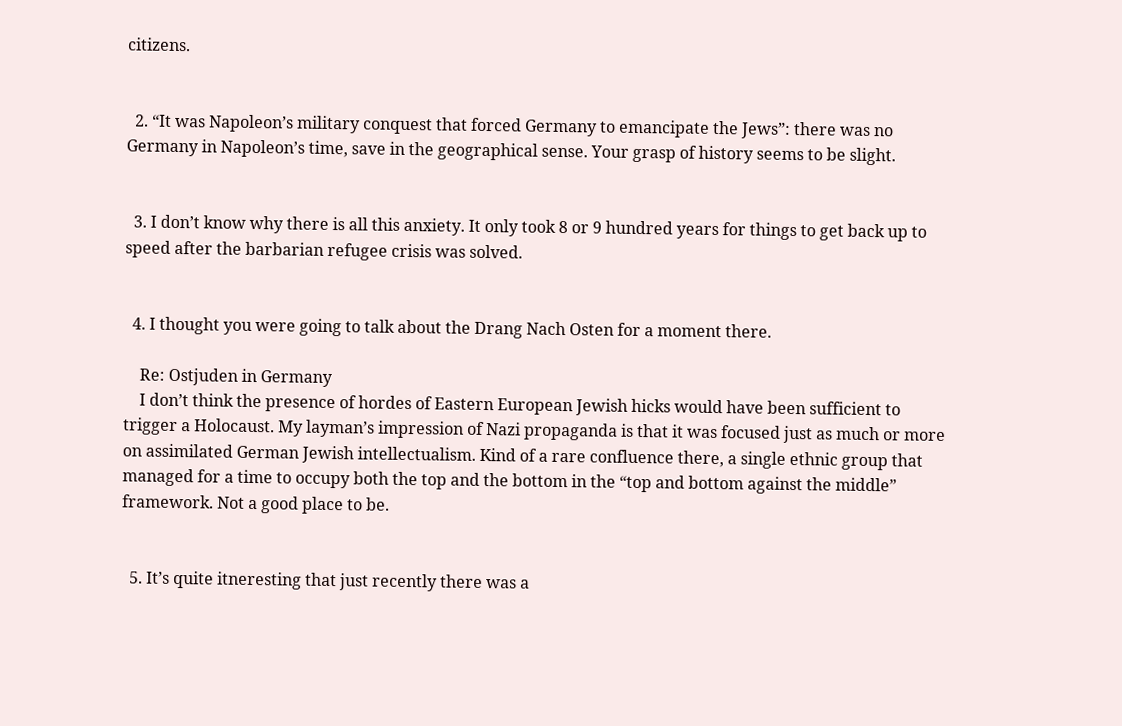citizens.


  2. “It was Napoleon’s military conquest that forced Germany to emancipate the Jews”: there was no Germany in Napoleon’s time, save in the geographical sense. Your grasp of history seems to be slight.


  3. I don’t know why there is all this anxiety. It only took 8 or 9 hundred years for things to get back up to speed after the barbarian refugee crisis was solved.


  4. I thought you were going to talk about the Drang Nach Osten for a moment there.

    Re: Ostjuden in Germany
    I don’t think the presence of hordes of Eastern European Jewish hicks would have been sufficient to trigger a Holocaust. My layman’s impression of Nazi propaganda is that it was focused just as much or more on assimilated German Jewish intellectualism. Kind of a rare confluence there, a single ethnic group that managed for a time to occupy both the top and the bottom in the “top and bottom against the middle” framework. Not a good place to be.


  5. It’s quite itneresting that just recently there was a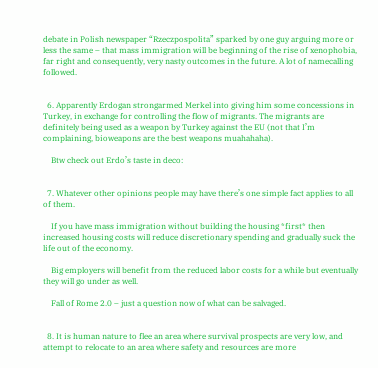debate in Polish newspaper “Rzeczpospolita” sparked by one guy arguing more or less the same – that mass immigration will be beginning of the rise of xenophobia, far right and consequently, very nasty outcomes in the future. A lot of namecalling followed.


  6. Apparently Erdogan strongarmed Merkel into giving him some concessions in Turkey, in exchange for controlling the flow of migrants. The migrants are definitely being used as a weapon by Turkey against the EU (not that I’m complaining, bioweapons are the best weapons muahahaha).

    Btw check out Erdo’s taste in deco:


  7. Whatever other opinions people may have there’s one simple fact applies to all of them.

    If you have mass immigration without building the housing *first* then increased housing costs will reduce discretionary spending and gradually suck the life out of the economy.

    Big employers will benefit from the reduced labor costs for a while but eventually they will go under as well.

    Fall of Rome 2.0 – just a question now of what can be salvaged.


  8. It is human nature to flee an area where survival prospects are very low, and attempt to relocate to an area where safety and resources are more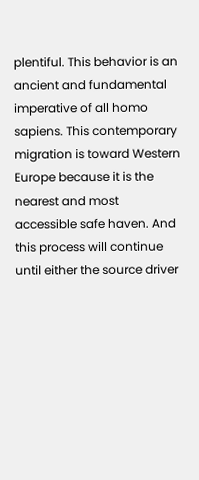plentiful. This behavior is an ancient and fundamental imperative of all homo sapiens. This contemporary migration is toward Western Europe because it is the nearest and most accessible safe haven. And this process will continue until either the source driver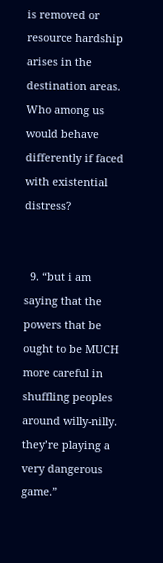is removed or resource hardship arises in the destination areas. Who among us would behave differently if faced with existential distress?


  9. “but i am saying that the powers that be ought to be MUCH more careful in shuffling peoples around willy-nilly. they’re playing a very dangerous game.”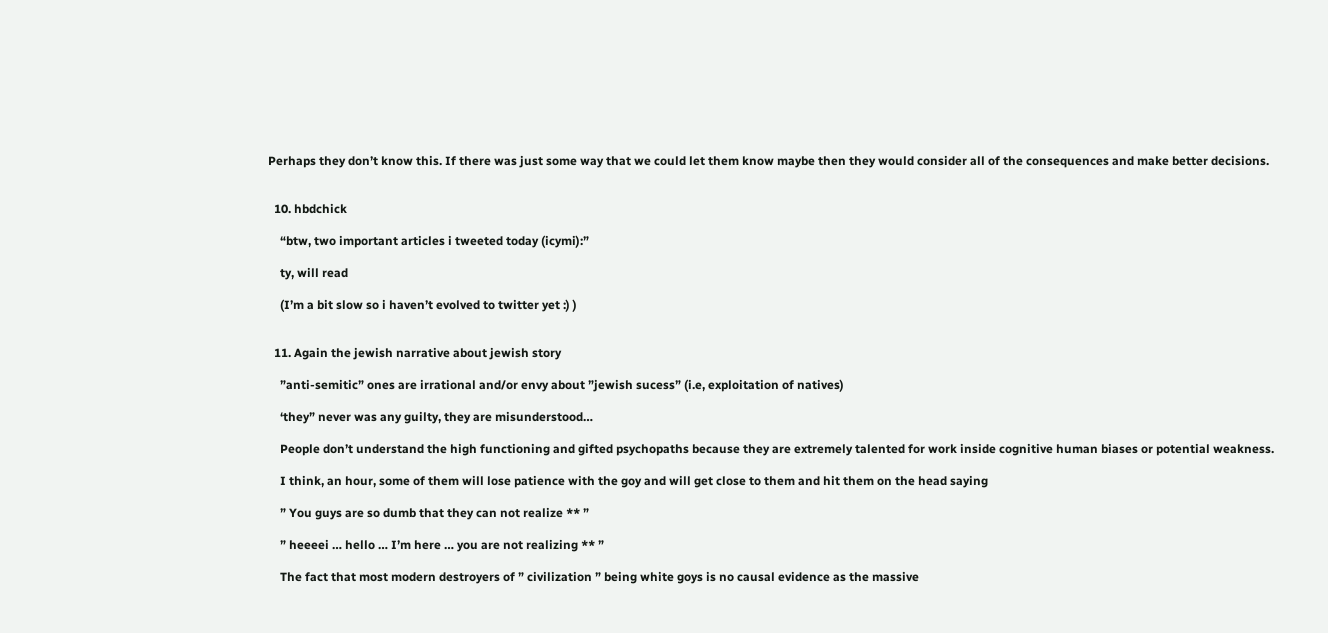Perhaps they don’t know this. If there was just some way that we could let them know maybe then they would consider all of the consequences and make better decisions.


  10. hbdchick

    “btw, two important articles i tweeted today (icymi):”

    ty, will read

    (I’m a bit slow so i haven’t evolved to twitter yet :) )


  11. Again the jewish narrative about jewish story

    ”anti-semitic” ones are irrational and/or envy about ”jewish sucess” (i.e, exploitation of natives)

    ‘they” never was any guilty, they are misunderstood…

    People don’t understand the high functioning and gifted psychopaths because they are extremely talented for work inside cognitive human biases or potential weakness.

    I think, an hour, some of them will lose patience with the goy and will get close to them and hit them on the head saying

    ” You guys are so dumb that they can not realize ** ”

    ” heeeei … hello … I’m here … you are not realizing ** ”

    The fact that most modern destroyers of ” civilization ” being white goys is no causal evidence as the massive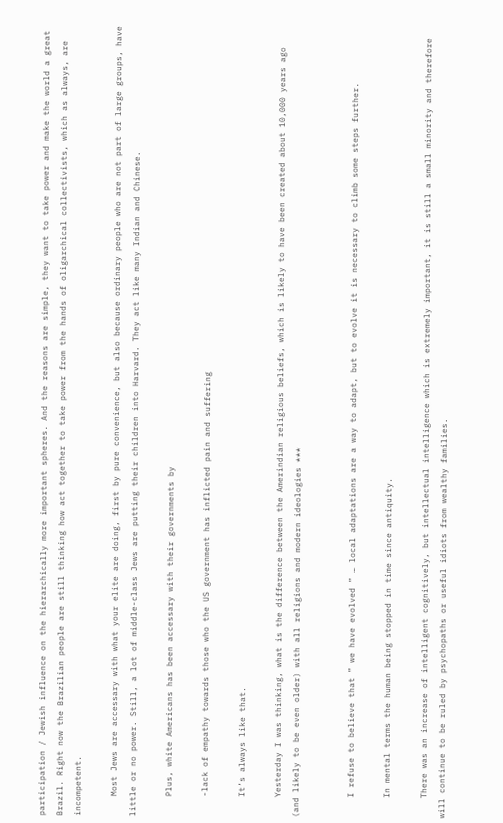participation / Jewish influence on the hierarchically more important spheres. And the reasons are simple, they want to take power and make the world a great Brazil. Right now the Brazilian people are still thinking how act together to take power from the hands of oligarchical collectivists, which as always, are incompetent.

    Most Jews are accessary with what your elite are doing, first by pure convenience, but also because ordinary people who are not part of large groups, have little or no power. Still, a lot of middle-class Jews are putting their children into Harvard. They act like many Indian and Chinese.

    Plus, white Americans has been accessary with their governments by

    -lack of empathy towards those who the US government has inflicted pain and suffering

    It’s always like that.

    Yesterday I was thinking, what is the difference between the Amerindian religious beliefs, which is likely to have been created about 10,000 years ago (and likely to be even older) with all religions and modern ideologies ***


    I refuse to believe that ” we have evolved ” … local adaptations are a way to adapt, but to evolve it is necessary to climb some steps further.

    In mental terms the human being stopped in time since antiquity.

    There was an increase of intelligent cognitively, but intellectual intelligence which is extremely important, it is still a small minority and therefore will continue to be ruled by psychopaths or useful idiots from wealthy families.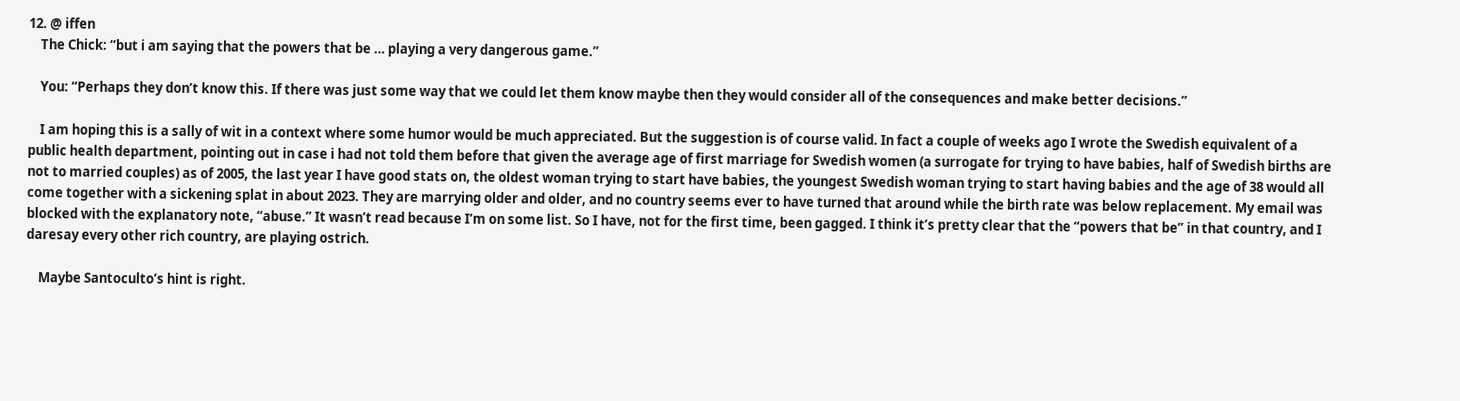12. @ iffen
    The Chick: “but i am saying that the powers that be … playing a very dangerous game.”

    You: “Perhaps they don’t know this. If there was just some way that we could let them know maybe then they would consider all of the consequences and make better decisions.”

    I am hoping this is a sally of wit in a context where some humor would be much appreciated. But the suggestion is of course valid. In fact a couple of weeks ago I wrote the Swedish equivalent of a public health department, pointing out in case i had not told them before that given the average age of first marriage for Swedish women (a surrogate for trying to have babies, half of Swedish births are not to married couples) as of 2005, the last year I have good stats on, the oldest woman trying to start have babies, the youngest Swedish woman trying to start having babies and the age of 38 would all come together with a sickening splat in about 2023. They are marrying older and older, and no country seems ever to have turned that around while the birth rate was below replacement. My email was blocked with the explanatory note, “abuse.” It wasn’t read because I’m on some list. So I have, not for the first time, been gagged. I think it’s pretty clear that the “powers that be” in that country, and I daresay every other rich country, are playing ostrich.

    Maybe Santoculto’s hint is right.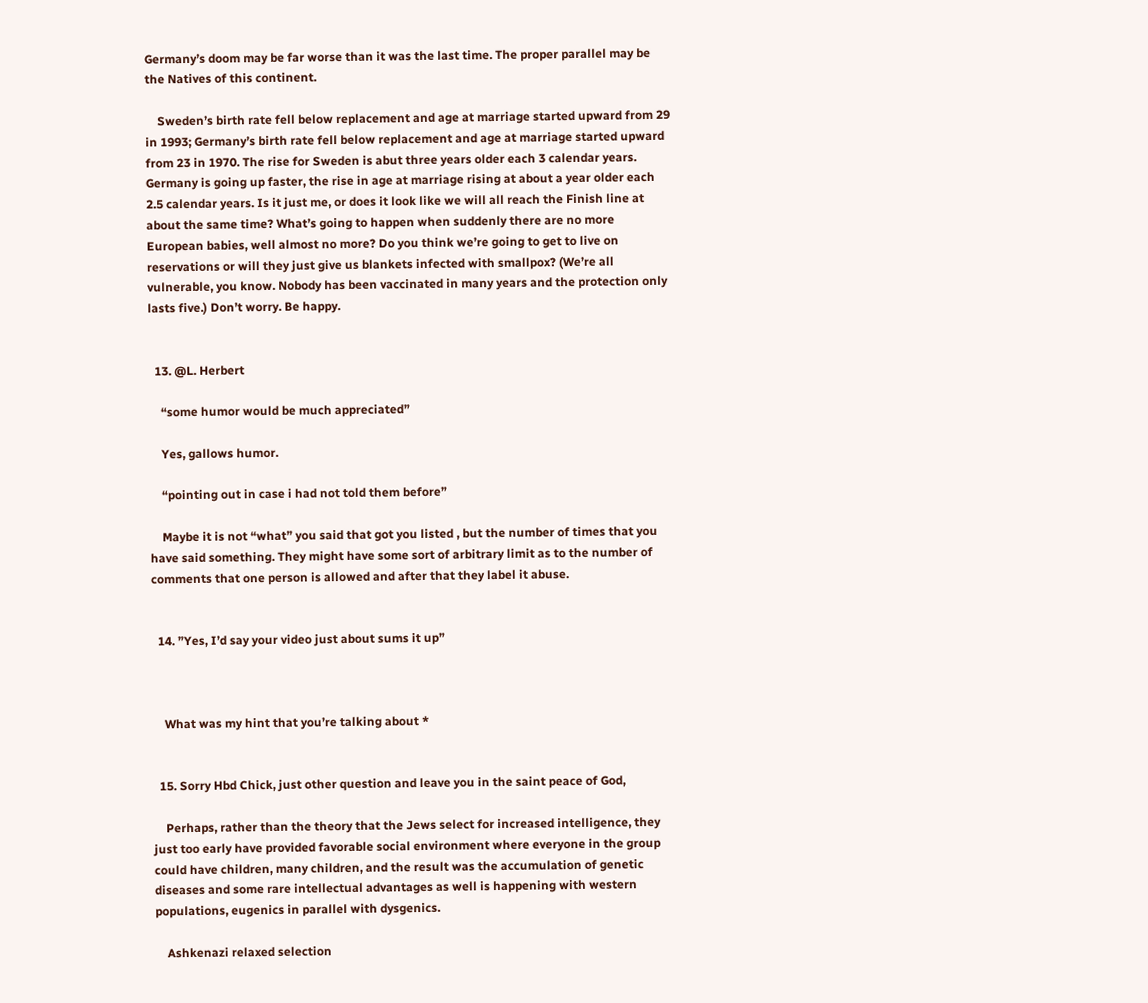Germany’s doom may be far worse than it was the last time. The proper parallel may be the Natives of this continent.

    Sweden’s birth rate fell below replacement and age at marriage started upward from 29 in 1993; Germany’s birth rate fell below replacement and age at marriage started upward from 23 in 1970. The rise for Sweden is abut three years older each 3 calendar years. Germany is going up faster, the rise in age at marriage rising at about a year older each 2.5 calendar years. Is it just me, or does it look like we will all reach the Finish line at about the same time? What’s going to happen when suddenly there are no more European babies, well almost no more? Do you think we’re going to get to live on reservations or will they just give us blankets infected with smallpox? (We’re all vulnerable, you know. Nobody has been vaccinated in many years and the protection only lasts five.) Don’t worry. Be happy.


  13. @L. Herbert

    “some humor would be much appreciated”

    Yes, gallows humor.

    “pointing out in case i had not told them before”

    Maybe it is not “what” you said that got you listed , but the number of times that you have said something. They might have some sort of arbitrary limit as to the number of comments that one person is allowed and after that they label it abuse.


  14. ”Yes, I’d say your video just about sums it up”



    What was my hint that you’re talking about *


  15. Sorry Hbd Chick, just other question and leave you in the saint peace of God,

    Perhaps, rather than the theory that the Jews select for increased intelligence, they just too early have provided favorable social environment where everyone in the group could have children, many children, and the result was the accumulation of genetic diseases and some rare intellectual advantages as well is happening with western populations, eugenics in parallel with dysgenics.

    Ashkenazi relaxed selection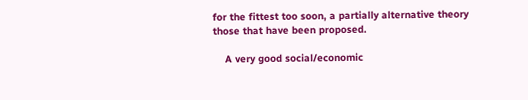for the fittest too soon, a partially alternative theory those that have been proposed.

    A very good social/economic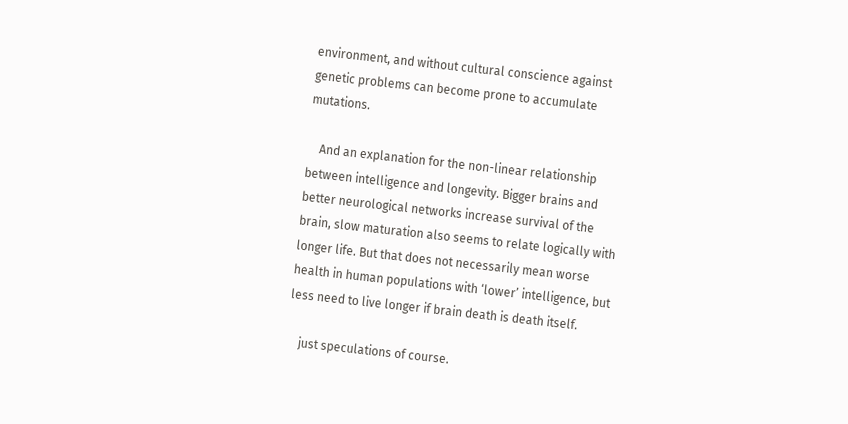environment, and without cultural conscience against genetic problems can become prone to accumulate mutations.

    And an explanation for the non-linear relationship between intelligence and longevity. Bigger brains and better neurological networks increase survival of the brain, slow maturation also seems to relate logically with longer life. But that does not necessarily mean worse health in human populations with ‘lower’ intelligence, but less need to live longer if brain death is death itself.

    just speculations of course.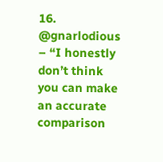16. @gnarlodious – “I honestly don’t think you can make an accurate comparison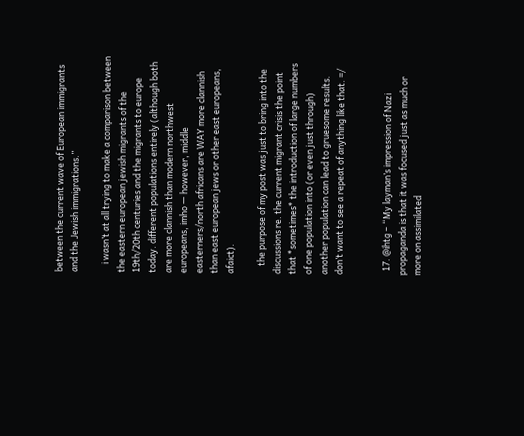between the current wave of European immigrants and the Jewish immigrations.”

    i wasn’t at all trying to make a comparison between the eastern european jewish migrants of the 19th/20th centuries and the migrants to europe today. different populations entirely (although both are more clannish than modern northwest europeans, imho — however, middle easterners/north africans are WAY more clannish than east european jews or other east europeans, afaict).

    the purpose of my post was just to bring into the discussions re. the current migrant crisis the point that *sometimes* the introduction of large numbers of one population into (or even just through) another population can lead to gruesome results. don’t want to see a repeat of anything like that. =/


  17. @ihtg – “My layman’s impression of Nazi propaganda is that it was focused just as much or more on assimilated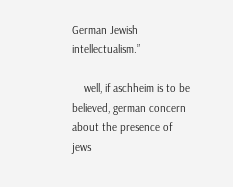German Jewish intellectualism.”

    well, if aschheim is to be believed, german concern about the presence of jews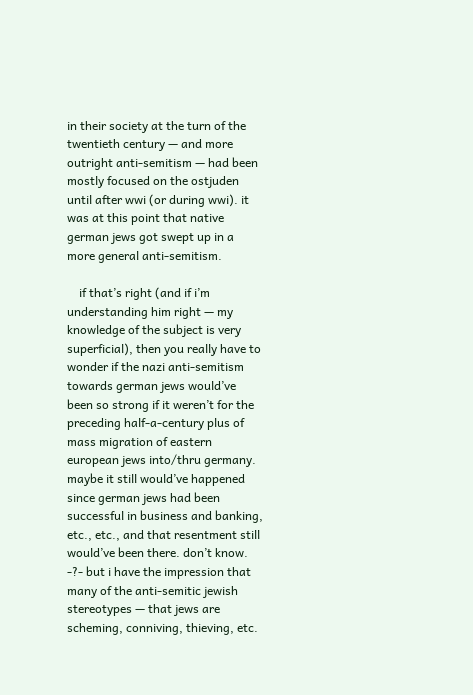in their society at the turn of the twentieth century — and more outright anti-semitism — had been mostly focused on the ostjuden until after wwi (or during wwi). it was at this point that native german jews got swept up in a more general anti-semitism.

    if that’s right (and if i’m understanding him right — my knowledge of the subject is very superficial), then you really have to wonder if the nazi anti-semitism towards german jews would’ve been so strong if it weren’t for the preceding half-a-century plus of mass migration of eastern european jews into/thru germany. maybe it still would’ve happened since german jews had been successful in business and banking, etc., etc., and that resentment still would’ve been there. don’t know. -?- but i have the impression that many of the anti-semitic jewish stereotypes — that jews are scheming, conniving, thieving, etc.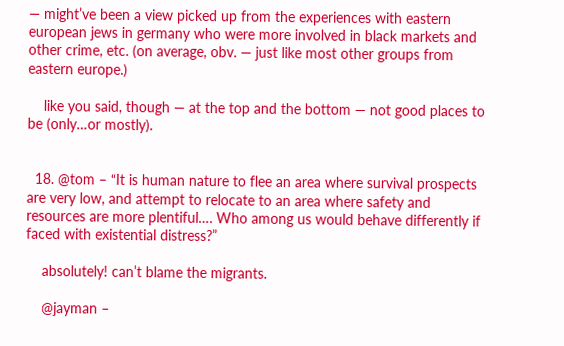— might’ve been a view picked up from the experiences with eastern european jews in germany who were more involved in black markets and other crime, etc. (on average, obv. — just like most other groups from eastern europe.)

    like you said, though — at the top and the bottom — not good places to be (only…or mostly).


  18. @tom – “It is human nature to flee an area where survival prospects are very low, and attempt to relocate to an area where safety and resources are more plentiful…. Who among us would behave differently if faced with existential distress?”

    absolutely! can’t blame the migrants.

    @jayman –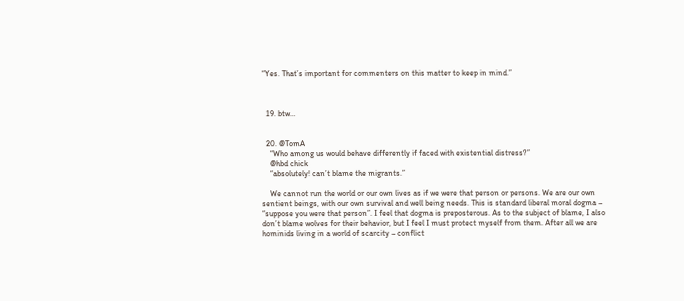“Yes. That’s important for commenters on this matter to keep in mind.”



  19. btw…


  20. @TomA
    “Who among us would behave differently if faced with existential distress?”
    @hbd chick
    “absolutely! can’t blame the migrants.”

    We cannot run the world or our own lives as if we were that person or persons. We are our own sentient beings, with our own survival and well being needs. This is standard liberal moral dogma – “suppose you were that person”. I feel that dogma is preposterous. As to the subject of blame, I also don’t blame wolves for their behavior, but I feel I must protect myself from them. After all we are hominids living in a world of scarcity – conflict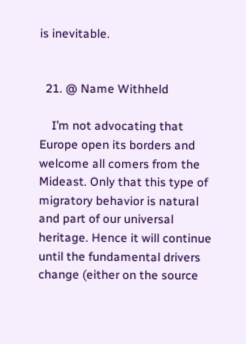is inevitable.


  21. @ Name Withheld

    I’m not advocating that Europe open its borders and welcome all comers from the Mideast. Only that this type of migratory behavior is natural and part of our universal heritage. Hence it will continue until the fundamental drivers change (either on the source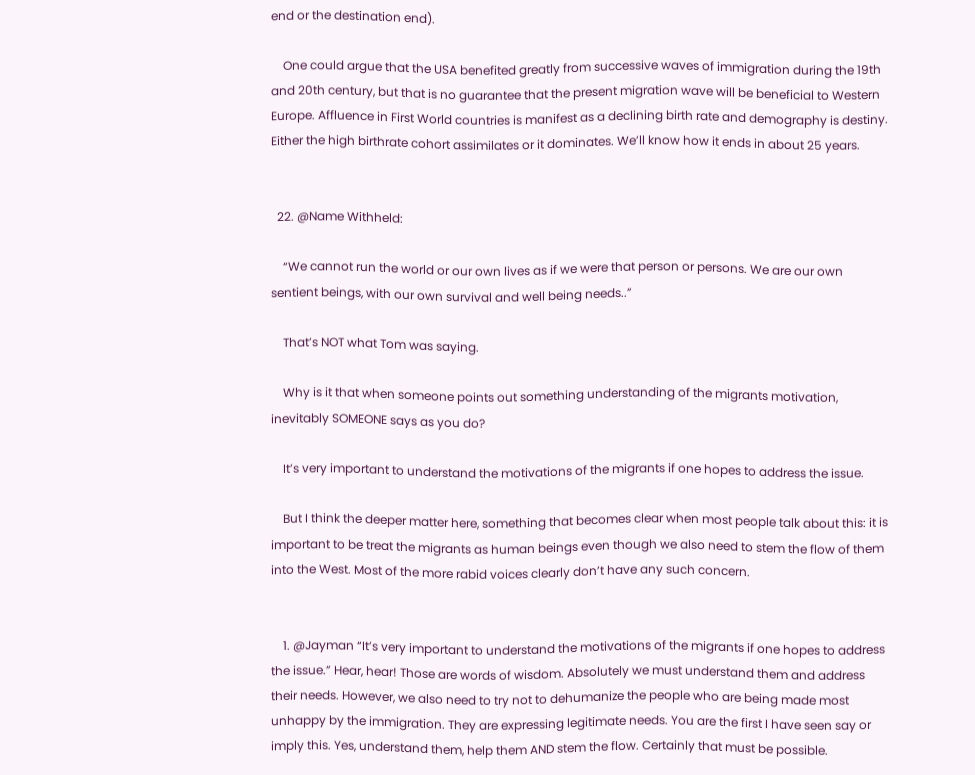end or the destination end).

    One could argue that the USA benefited greatly from successive waves of immigration during the 19th and 20th century, but that is no guarantee that the present migration wave will be beneficial to Western Europe. Affluence in First World countries is manifest as a declining birth rate and demography is destiny. Either the high birthrate cohort assimilates or it dominates. We’ll know how it ends in about 25 years.


  22. @Name Withheld:

    “We cannot run the world or our own lives as if we were that person or persons. We are our own sentient beings, with our own survival and well being needs..”

    That’s NOT what Tom was saying.

    Why is it that when someone points out something understanding of the migrants motivation, inevitably SOMEONE says as you do?

    It’s very important to understand the motivations of the migrants if one hopes to address the issue.

    But I think the deeper matter here, something that becomes clear when most people talk about this: it is important to be treat the migrants as human beings even though we also need to stem the flow of them into the West. Most of the more rabid voices clearly don’t have any such concern.


    1. @Jayman “It’s very important to understand the motivations of the migrants if one hopes to address the issue.” Hear, hear! Those are words of wisdom. Absolutely we must understand them and address their needs. However, we also need to try not to dehumanize the people who are being made most unhappy by the immigration. They are expressing legitimate needs. You are the first I have seen say or imply this. Yes, understand them, help them AND stem the flow. Certainly that must be possible.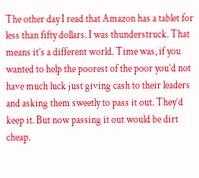The other day I read that Amazon has a tablet for less than fifty dollars. I was thunderstruck. That means it’s a different world. Time was, if you wanted to help the poorest of the poor you’d not have much luck just giving cash to their leaders and asking them sweetly to pass it out. They’d keep it. But now passing it out would be dirt cheap.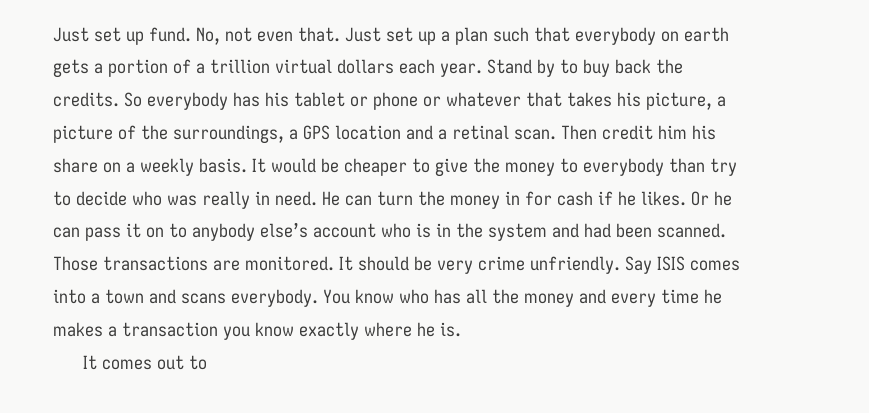Just set up fund. No, not even that. Just set up a plan such that everybody on earth gets a portion of a trillion virtual dollars each year. Stand by to buy back the credits. So everybody has his tablet or phone or whatever that takes his picture, a picture of the surroundings, a GPS location and a retinal scan. Then credit him his share on a weekly basis. It would be cheaper to give the money to everybody than try to decide who was really in need. He can turn the money in for cash if he likes. Or he can pass it on to anybody else’s account who is in the system and had been scanned. Those transactions are monitored. It should be very crime unfriendly. Say ISIS comes into a town and scans everybody. You know who has all the money and every time he makes a transaction you know exactly where he is.
      It comes out to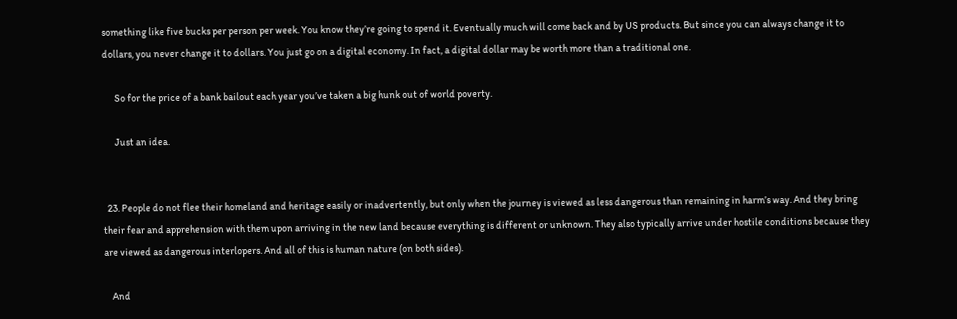something like five bucks per person per week. You know they’re going to spend it. Eventually much will come back and by US products. But since you can always change it to dollars, you never change it to dollars. You just go on a digital economy. In fact, a digital dollar may be worth more than a traditional one.

      So for the price of a bank bailout each year you’ve taken a big hunk out of world poverty.

      Just an idea.


  23. People do not flee their homeland and heritage easily or inadvertently, but only when the journey is viewed as less dangerous than remaining in harm’s way. And they bring their fear and apprehension with them upon arriving in the new land because everything is different or unknown. They also typically arrive under hostile conditions because they are viewed as dangerous interlopers. And all of this is human nature (on both sides).

    And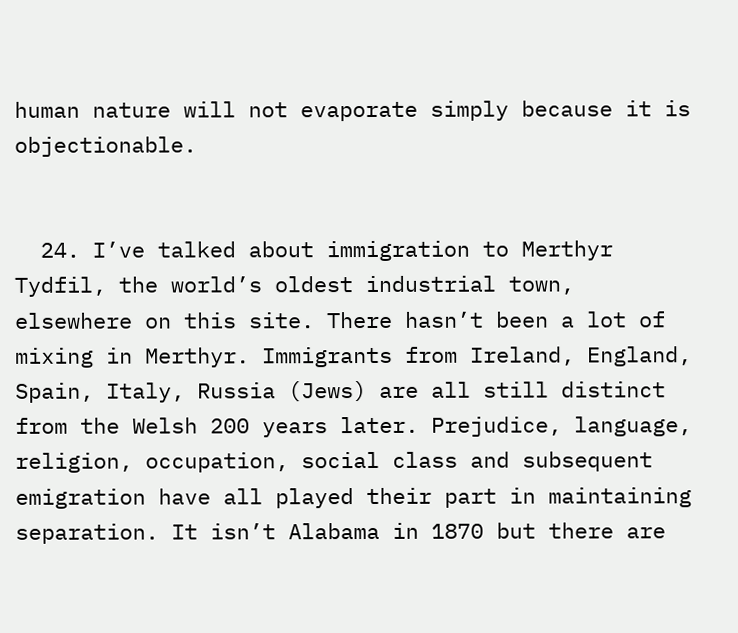human nature will not evaporate simply because it is objectionable.


  24. I’ve talked about immigration to Merthyr Tydfil, the world’s oldest industrial town, elsewhere on this site. There hasn’t been a lot of mixing in Merthyr. Immigrants from Ireland, England, Spain, Italy, Russia (Jews) are all still distinct from the Welsh 200 years later. Prejudice, language, religion, occupation, social class and subsequent emigration have all played their part in maintaining separation. It isn’t Alabama in 1870 but there are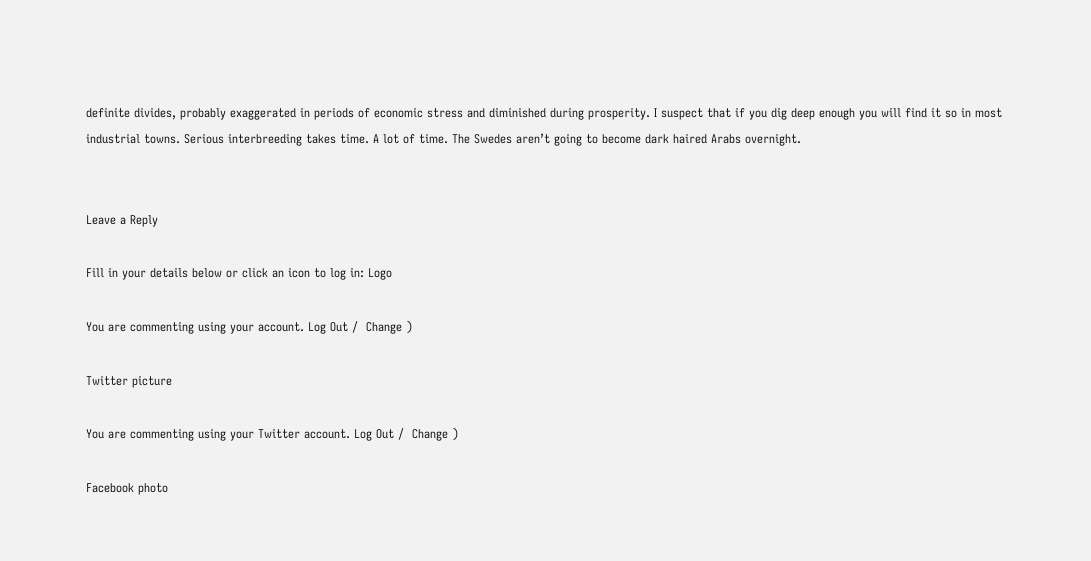definite divides, probably exaggerated in periods of economic stress and diminished during prosperity. I suspect that if you dig deep enough you will find it so in most industrial towns. Serious interbreeding takes time. A lot of time. The Swedes aren’t going to become dark haired Arabs overnight.


Leave a Reply

Fill in your details below or click an icon to log in: Logo

You are commenting using your account. Log Out /  Change )

Twitter picture

You are commenting using your Twitter account. Log Out /  Change )

Facebook photo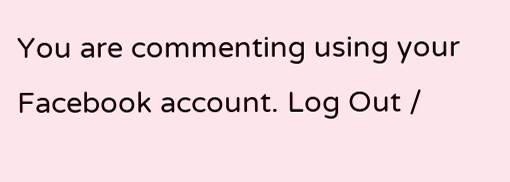You are commenting using your Facebook account. Log Out /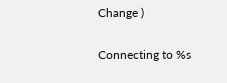Change )

Connecting to %s